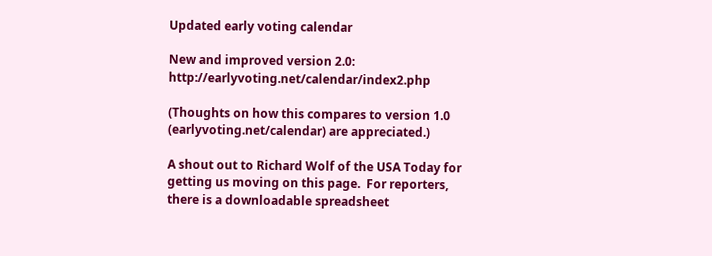Updated early voting calendar

New and improved version 2.0:      http://earlyvoting.net/calendar/index2.php

(Thoughts on how this compares to version 1.0 (earlyvoting.net/calendar) are appreciated.)

A shout out to Richard Wolf of the USA Today for getting us moving on this page.  For reporters, there is a downloadable spreadsheet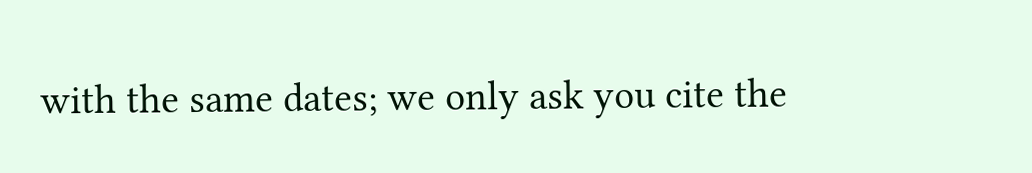with the same dates; we only ask you cite the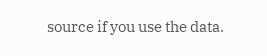source if you use the data.